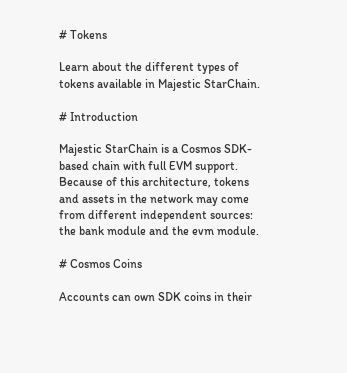# Tokens

Learn about the different types of tokens available in Majestic StarChain.

# Introduction

Majestic StarChain is a Cosmos SDK-based chain with full EVM support. Because of this architecture, tokens and assets in the network may come from different independent sources: the bank module and the evm module.

# Cosmos Coins

Accounts can own SDK coins in their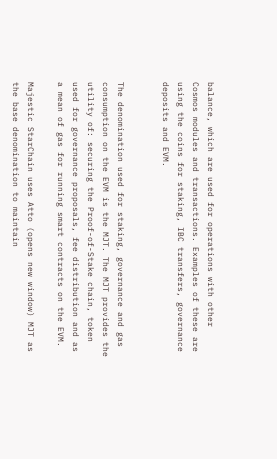balance, which are used for operations with other Cosmos modules and transactions. Examples of these are using the coins for staking, IBC transfers, governance deposits and EVM.


The denomination used for staking, governance and gas consumption on the EVM is the MJT. The MJT provides the utility of: securing the Proof-of-Stake chain, token used for governance proposals, fee distribution and as a mean of gas for running smart contracts on the EVM.

Majestic StarChain uses Atto (opens new window) MJT as the base denomination to maintain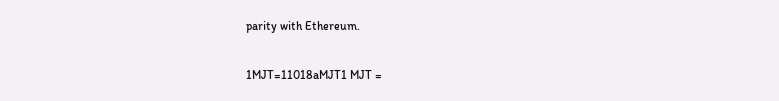parity with Ethereum.

1MJT=11018aMJT1 MJT =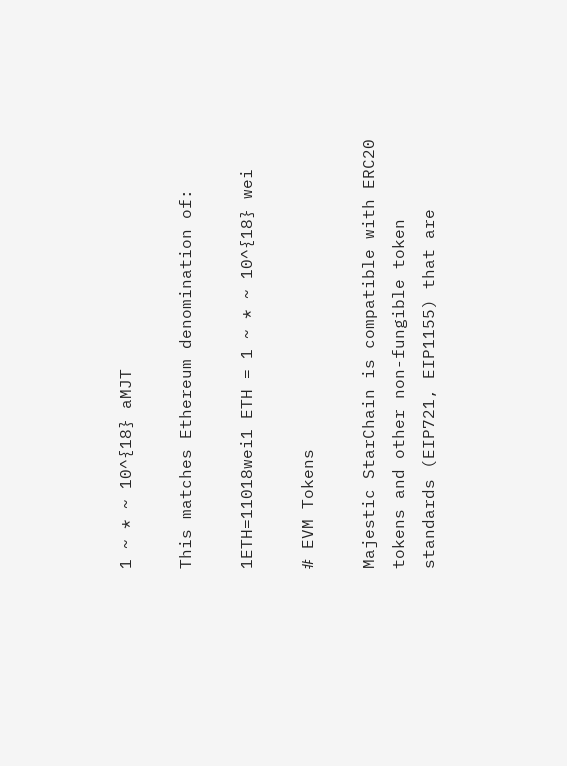1 ~ * ~ 10^{18} aMJT

This matches Ethereum denomination of:

1ETH=11018wei1 ETH = 1 ~ * ~ 10^{18} wei

# EVM Tokens

Majestic StarChain is compatible with ERC20 tokens and other non-fungible token standards (EIP721, EIP1155) that are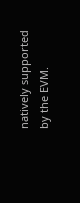natively supported by the EVM.